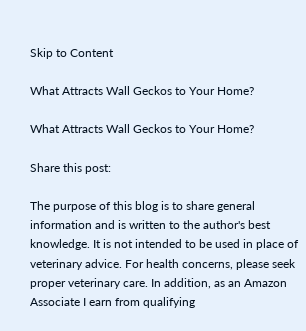Skip to Content

What Attracts Wall Geckos to Your Home?

What Attracts Wall Geckos to Your Home?

Share this post:

The purpose of this blog is to share general information and is written to the author's best knowledge. It is not intended to be used in place of veterinary advice. For health concerns, please seek proper veterinary care. In addition, as an Amazon Associate I earn from qualifying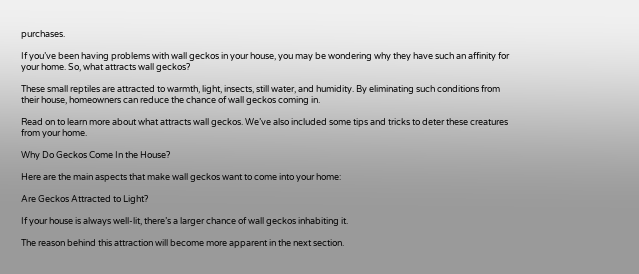purchases.

If you’ve been having problems with wall geckos in your house, you may be wondering why they have such an affinity for your home. So, what attracts wall geckos?

These small reptiles are attracted to warmth, light, insects, still water, and humidity. By eliminating such conditions from their house, homeowners can reduce the chance of wall geckos coming in.

Read on to learn more about what attracts wall geckos. We’ve also included some tips and tricks to deter these creatures from your home.

Why Do Geckos Come In the House?

Here are the main aspects that make wall geckos want to come into your home:

Are Geckos Attracted to Light?

If your house is always well-lit, there’s a larger chance of wall geckos inhabiting it.

The reason behind this attraction will become more apparent in the next section.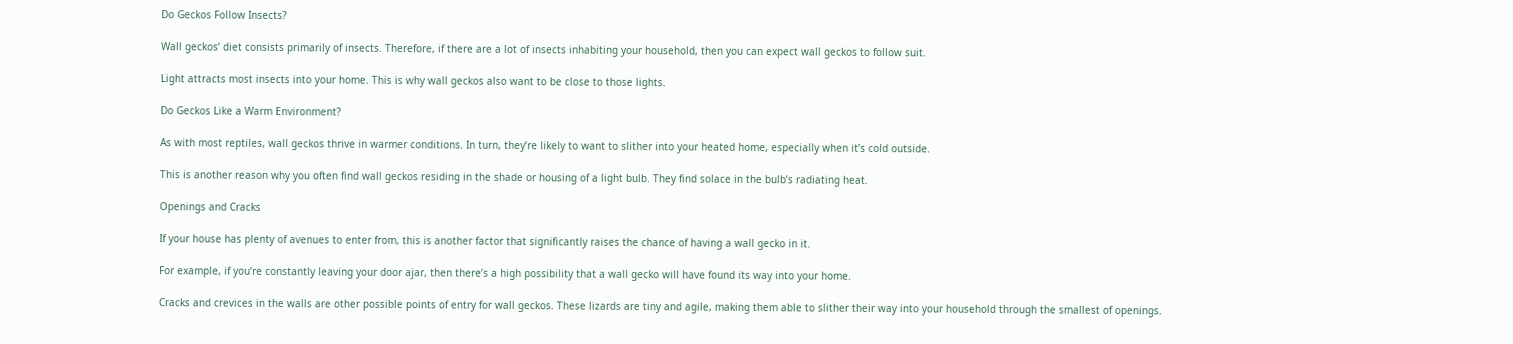Do Geckos Follow Insects?

Wall geckos’ diet consists primarily of insects. Therefore, if there are a lot of insects inhabiting your household, then you can expect wall geckos to follow suit.

Light attracts most insects into your home. This is why wall geckos also want to be close to those lights.

Do Geckos Like a Warm Environment?

As with most reptiles, wall geckos thrive in warmer conditions. In turn, they’re likely to want to slither into your heated home, especially when it’s cold outside.

This is another reason why you often find wall geckos residing in the shade or housing of a light bulb. They find solace in the bulb’s radiating heat.

Openings and Cracks

If your house has plenty of avenues to enter from, this is another factor that significantly raises the chance of having a wall gecko in it.

For example, if you’re constantly leaving your door ajar, then there’s a high possibility that a wall gecko will have found its way into your home.

Cracks and crevices in the walls are other possible points of entry for wall geckos. These lizards are tiny and agile, making them able to slither their way into your household through the smallest of openings.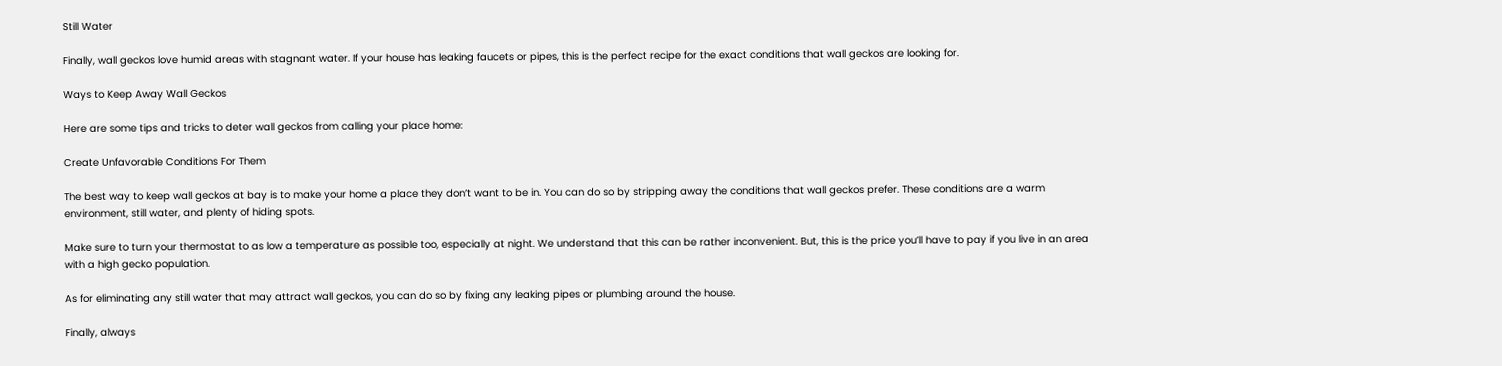Still Water

Finally, wall geckos love humid areas with stagnant water. If your house has leaking faucets or pipes, this is the perfect recipe for the exact conditions that wall geckos are looking for.

Ways to Keep Away Wall Geckos

Here are some tips and tricks to deter wall geckos from calling your place home:

Create Unfavorable Conditions For Them

The best way to keep wall geckos at bay is to make your home a place they don’t want to be in. You can do so by stripping away the conditions that wall geckos prefer. These conditions are a warm environment, still water, and plenty of hiding spots.

Make sure to turn your thermostat to as low a temperature as possible too, especially at night. We understand that this can be rather inconvenient. But, this is the price you’ll have to pay if you live in an area with a high gecko population.

As for eliminating any still water that may attract wall geckos, you can do so by fixing any leaking pipes or plumbing around the house.

Finally, always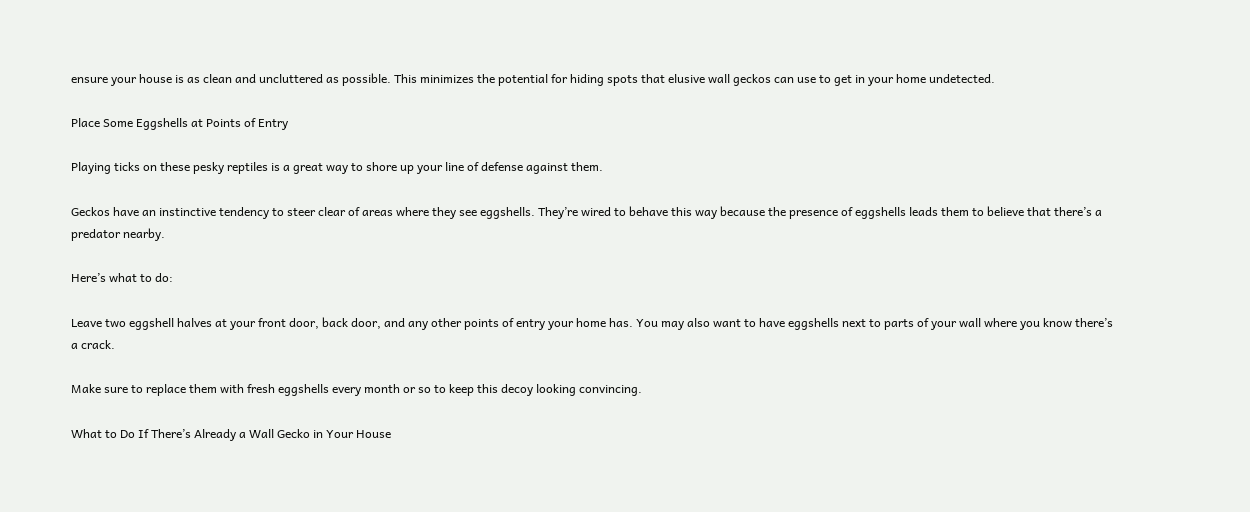ensure your house is as clean and uncluttered as possible. This minimizes the potential for hiding spots that elusive wall geckos can use to get in your home undetected.

Place Some Eggshells at Points of Entry

Playing ticks on these pesky reptiles is a great way to shore up your line of defense against them.

Geckos have an instinctive tendency to steer clear of areas where they see eggshells. They’re wired to behave this way because the presence of eggshells leads them to believe that there’s a predator nearby.

Here’s what to do:

Leave two eggshell halves at your front door, back door, and any other points of entry your home has. You may also want to have eggshells next to parts of your wall where you know there’s a crack.

Make sure to replace them with fresh eggshells every month or so to keep this decoy looking convincing.

What to Do If There’s Already a Wall Gecko in Your House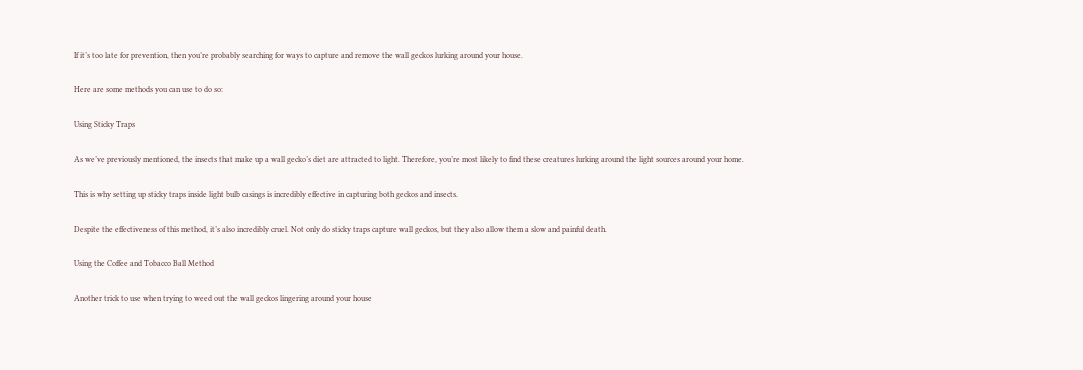If it’s too late for prevention, then you’re probably searching for ways to capture and remove the wall geckos lurking around your house.

Here are some methods you can use to do so:

Using Sticky Traps

As we’ve previously mentioned, the insects that make up a wall gecko’s diet are attracted to light. Therefore, you’re most likely to find these creatures lurking around the light sources around your home.

This is why setting up sticky traps inside light bulb casings is incredibly effective in capturing both geckos and insects.

Despite the effectiveness of this method, it’s also incredibly cruel. Not only do sticky traps capture wall geckos, but they also allow them a slow and painful death.

Using the Coffee and Tobacco Ball Method

Another trick to use when trying to weed out the wall geckos lingering around your house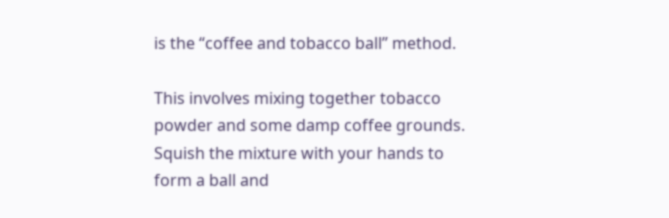is the “coffee and tobacco ball” method.

This involves mixing together tobacco powder and some damp coffee grounds. Squish the mixture with your hands to form a ball and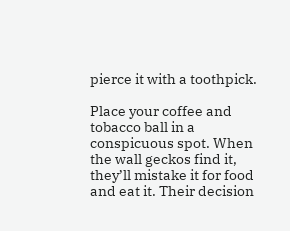pierce it with a toothpick.

Place your coffee and tobacco ball in a conspicuous spot. When the wall geckos find it, they’ll mistake it for food and eat it. Their decision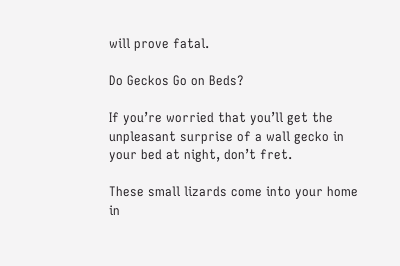will prove fatal.

Do Geckos Go on Beds?

If you’re worried that you’ll get the unpleasant surprise of a wall gecko in your bed at night, don’t fret.

These small lizards come into your home in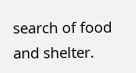search of food and shelter.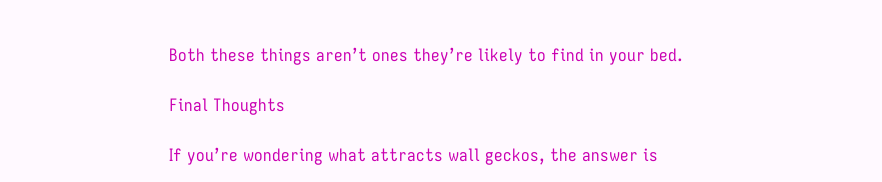Both these things aren’t ones they’re likely to find in your bed.

Final Thoughts

If you’re wondering what attracts wall geckos, the answer is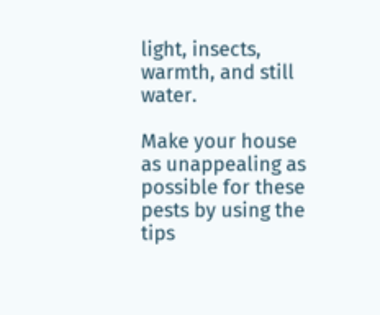light, insects, warmth, and still water.

Make your house as unappealing as possible for these pests by using the tips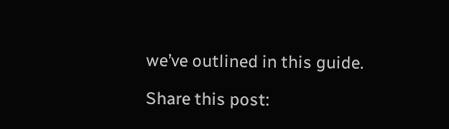we’ve outlined in this guide.

Share this post: